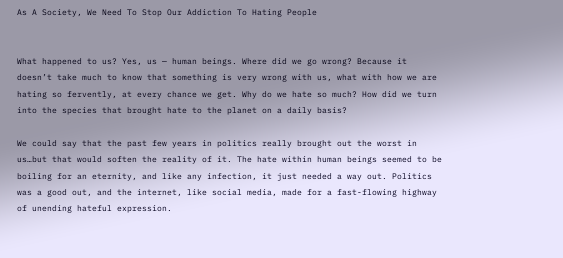As A Society, We Need To Stop Our Addiction To Hating People


What happened to us? Yes, us — human beings. Where did we go wrong? Because it doesn’t take much to know that something is very wrong with us, what with how we are hating so fervently, at every chance we get. Why do we hate so much? How did we turn into the species that brought hate to the planet on a daily basis?

We could say that the past few years in politics really brought out the worst in us…but that would soften the reality of it. The hate within human beings seemed to be boiling for an eternity, and like any infection, it just needed a way out. Politics was a good out, and the internet, like social media, made for a fast-flowing highway of unending hateful expression.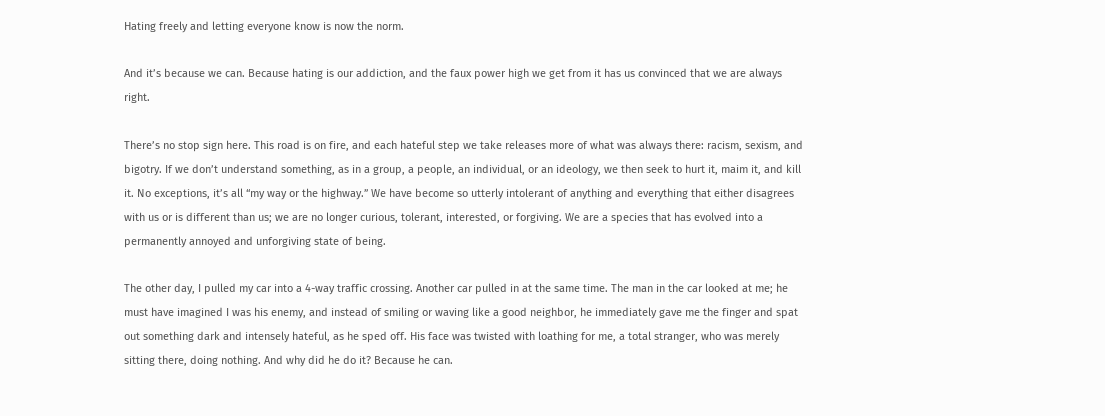Hating freely and letting everyone know is now the norm.

And it’s because we can. Because hating is our addiction, and the faux power high we get from it has us convinced that we are always right.

There’s no stop sign here. This road is on fire, and each hateful step we take releases more of what was always there: racism, sexism, and bigotry. If we don’t understand something, as in a group, a people, an individual, or an ideology, we then seek to hurt it, maim it, and kill it. No exceptions, it’s all “my way or the highway.” We have become so utterly intolerant of anything and everything that either disagrees with us or is different than us; we are no longer curious, tolerant, interested, or forgiving. We are a species that has evolved into a permanently annoyed and unforgiving state of being.

The other day, I pulled my car into a 4-way traffic crossing. Another car pulled in at the same time. The man in the car looked at me; he must have imagined I was his enemy, and instead of smiling or waving like a good neighbor, he immediately gave me the finger and spat out something dark and intensely hateful, as he sped off. His face was twisted with loathing for me, a total stranger, who was merely sitting there, doing nothing. And why did he do it? Because he can.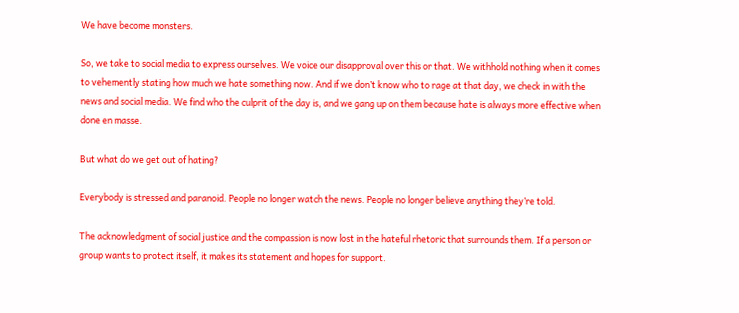We have become monsters.

So, we take to social media to express ourselves. We voice our disapproval over this or that. We withhold nothing when it comes to vehemently stating how much we hate something now. And if we don’t know who to rage at that day, we check in with the news and social media. We find who the culprit of the day is, and we gang up on them because hate is always more effective when done en masse.

But what do we get out of hating?

Everybody is stressed and paranoid. People no longer watch the news. People no longer believe anything they’re told.

The acknowledgment of social justice and the compassion is now lost in the hateful rhetoric that surrounds them. If a person or group wants to protect itself, it makes its statement and hopes for support.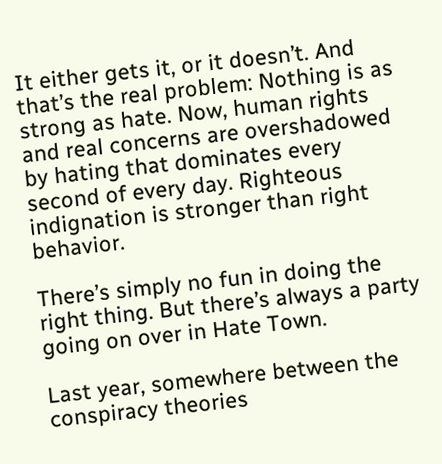It either gets it, or it doesn’t. And that’s the real problem: Nothing is as strong as hate. Now, human rights and real concerns are overshadowed by hating that dominates every second of every day. Righteous indignation is stronger than right behavior.

There’s simply no fun in doing the right thing. But there’s always a party going on over in Hate Town.

Last year, somewhere between the conspiracy theories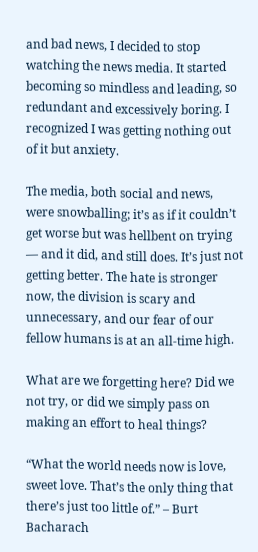and bad news, I decided to stop watching the news media. It started becoming so mindless and leading, so redundant and excessively boring. I recognized I was getting nothing out of it but anxiety.

The media, both social and news, were snowballing; it’s as if it couldn’t get worse but was hellbent on trying — and it did, and still does. It’s just not getting better. The hate is stronger now, the division is scary and unnecessary, and our fear of our fellow humans is at an all-time high.

What are we forgetting here? Did we not try, or did we simply pass on making an effort to heal things?

“What the world needs now is love, sweet love. That’s the only thing that there’s just too little of.” – Burt Bacharach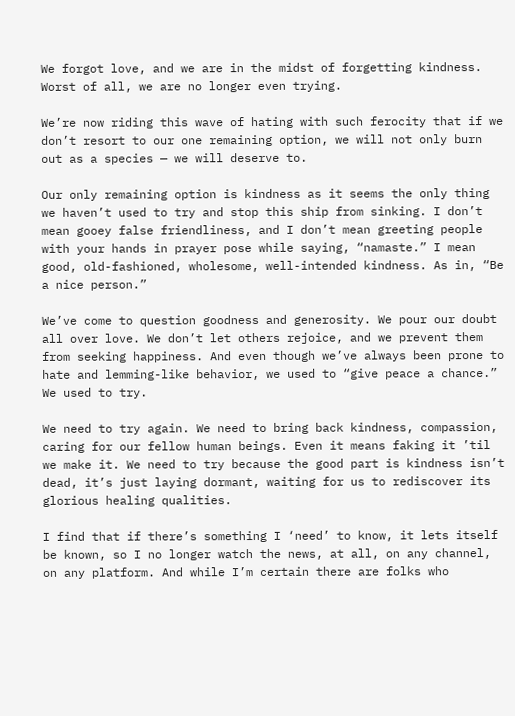We forgot love, and we are in the midst of forgetting kindness. Worst of all, we are no longer even trying.

We’re now riding this wave of hating with such ferocity that if we don’t resort to our one remaining option, we will not only burn out as a species — we will deserve to.

Our only remaining option is kindness as it seems the only thing we haven’t used to try and stop this ship from sinking. I don’t mean gooey false friendliness, and I don’t mean greeting people with your hands in prayer pose while saying, “namaste.” I mean good, old-fashioned, wholesome, well-intended kindness. As in, “Be a nice person.”

We’ve come to question goodness and generosity. We pour our doubt all over love. We don’t let others rejoice, and we prevent them from seeking happiness. And even though we’ve always been prone to hate and lemming-like behavior, we used to “give peace a chance.” We used to try.

We need to try again. We need to bring back kindness, compassion, caring for our fellow human beings. Even it means faking it ’til we make it. We need to try because the good part is kindness isn’t dead, it’s just laying dormant, waiting for us to rediscover its glorious healing qualities.

I find that if there’s something I ‘need’ to know, it lets itself be known, so I no longer watch the news, at all, on any channel, on any platform. And while I’m certain there are folks who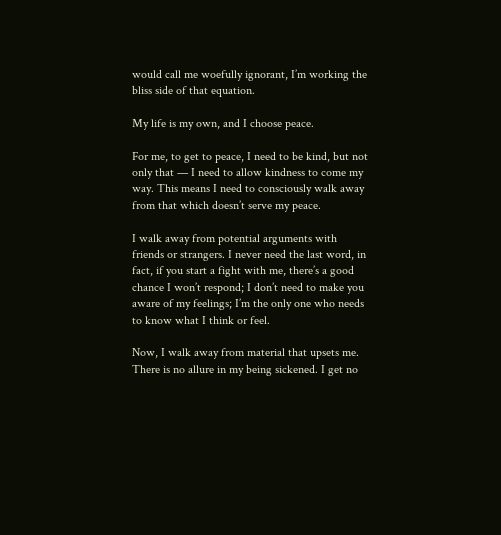would call me woefully ignorant, I’m working the bliss side of that equation.

My life is my own, and I choose peace.

For me, to get to peace, I need to be kind, but not only that — I need to allow kindness to come my way. This means I need to consciously walk away from that which doesn’t serve my peace.

I walk away from potential arguments with friends or strangers. I never need the last word, in fact, if you start a fight with me, there’s a good chance I won’t respond; I don’t need to make you aware of my feelings; I’m the only one who needs to know what I think or feel.

Now, I walk away from material that upsets me. There is no allure in my being sickened. I get no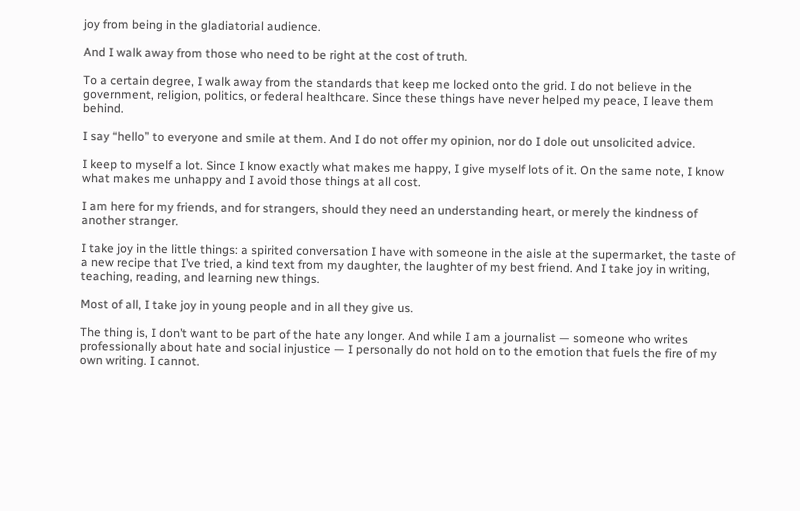joy from being in the gladiatorial audience.

And I walk away from those who need to be right at the cost of truth.

To a certain degree, I walk away from the standards that keep me locked onto the grid. I do not believe in the government, religion, politics, or federal healthcare. Since these things have never helped my peace, I leave them behind.

I say “hello” to everyone and smile at them. And I do not offer my opinion, nor do I dole out unsolicited advice.

I keep to myself a lot. Since I know exactly what makes me happy, I give myself lots of it. On the same note, I know what makes me unhappy and I avoid those things at all cost.

I am here for my friends, and for strangers, should they need an understanding heart, or merely the kindness of another stranger.

I take joy in the little things: a spirited conversation I have with someone in the aisle at the supermarket, the taste of a new recipe that I’ve tried, a kind text from my daughter, the laughter of my best friend. And I take joy in writing, teaching, reading, and learning new things.

Most of all, I take joy in young people and in all they give us.

The thing is, I don’t want to be part of the hate any longer. And while I am a journalist — someone who writes professionally about hate and social injustice — I personally do not hold on to the emotion that fuels the fire of my own writing. I cannot.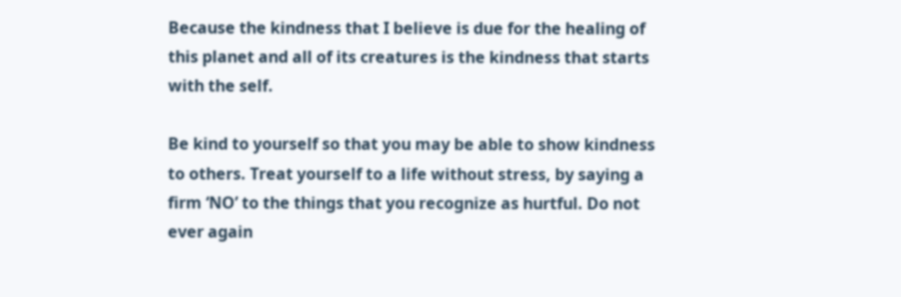Because the kindness that I believe is due for the healing of this planet and all of its creatures is the kindness that starts with the self.

Be kind to yourself so that you may be able to show kindness to others. Treat yourself to a life without stress, by saying a firm ‘NO’ to the things that you recognize as hurtful. Do not ever again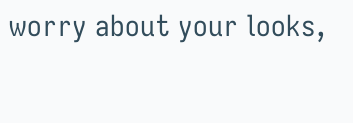worry about your looks,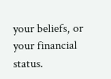your beliefs, or your financial status.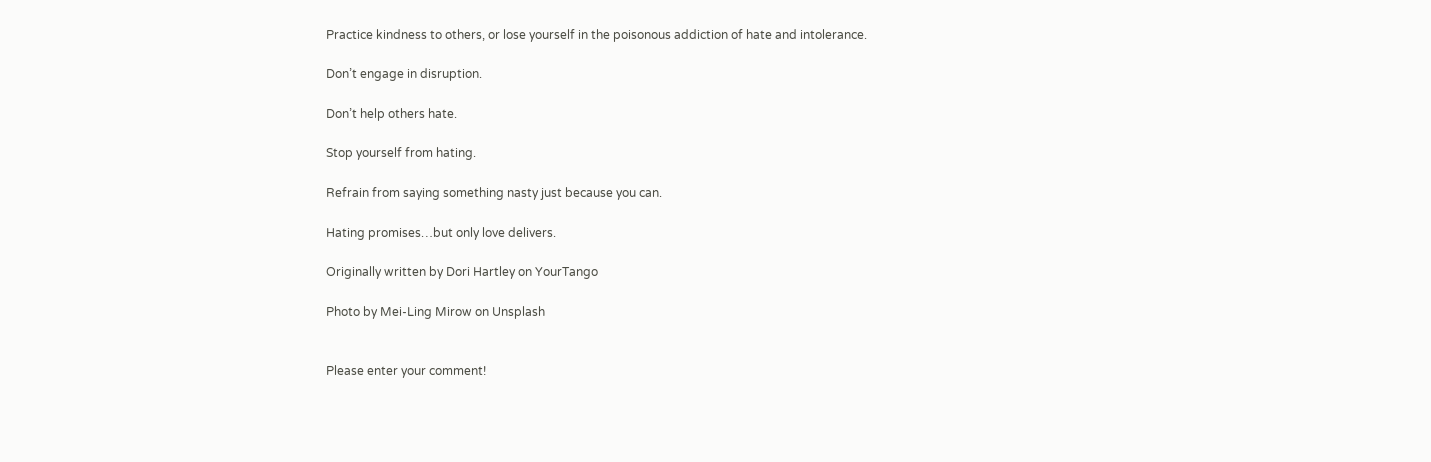Practice kindness to others, or lose yourself in the poisonous addiction of hate and intolerance.

Don’t engage in disruption.

Don’t help others hate.

Stop yourself from hating.

Refrain from saying something nasty just because you can.

Hating promises…but only love delivers.

Originally written by Dori Hartley on YourTango

Photo by Mei-Ling Mirow on Unsplash


Please enter your comment!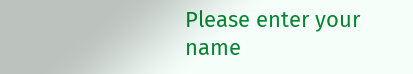Please enter your name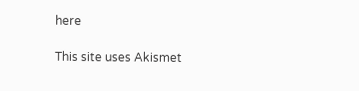here

This site uses Akismet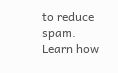to reduce spam. Learn how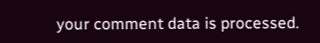your comment data is processed.